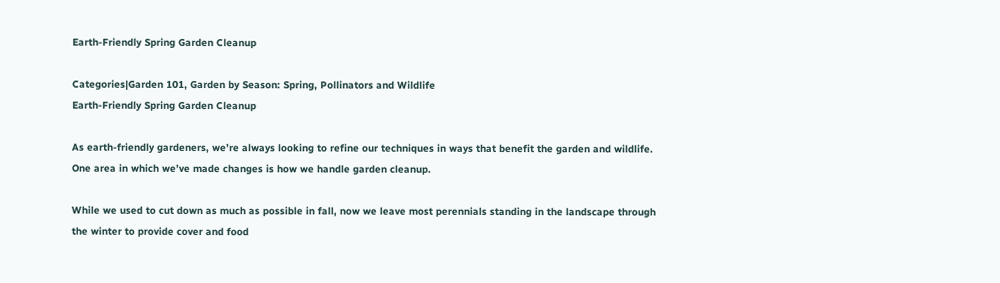Earth-Friendly Spring Garden Cleanup

Categories|Garden 101, Garden by Season: Spring, Pollinators and Wildlife
Earth-Friendly Spring Garden Cleanup

As earth-friendly gardeners, we’re always looking to refine our techniques in ways that benefit the garden and wildlife. One area in which we’ve made changes is how we handle garden cleanup.

While we used to cut down as much as possible in fall, now we leave most perennials standing in the landscape through the winter to provide cover and food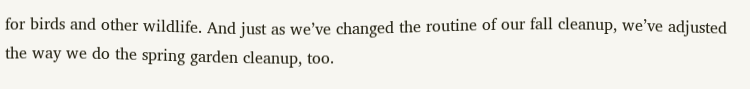for birds and other wildlife. And just as we’ve changed the routine of our fall cleanup, we’ve adjusted the way we do the spring garden cleanup, too.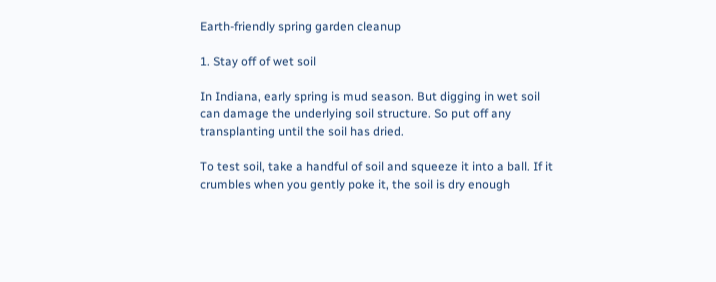Earth-friendly spring garden cleanup

1. Stay off of wet soil

In Indiana, early spring is mud season. But digging in wet soil can damage the underlying soil structure. So put off any transplanting until the soil has dried.

To test soil, take a handful of soil and squeeze it into a ball. If it crumbles when you gently poke it, the soil is dry enough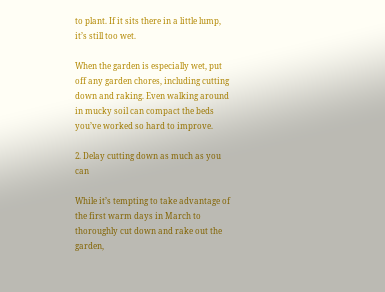to plant. If it sits there in a little lump, it’s still too wet.

When the garden is especially wet, put off any garden chores, including cutting down and raking. Even walking around in mucky soil can compact the beds you’ve worked so hard to improve.

2. Delay cutting down as much as you can

While it’s tempting to take advantage of the first warm days in March to thoroughly cut down and rake out the garden,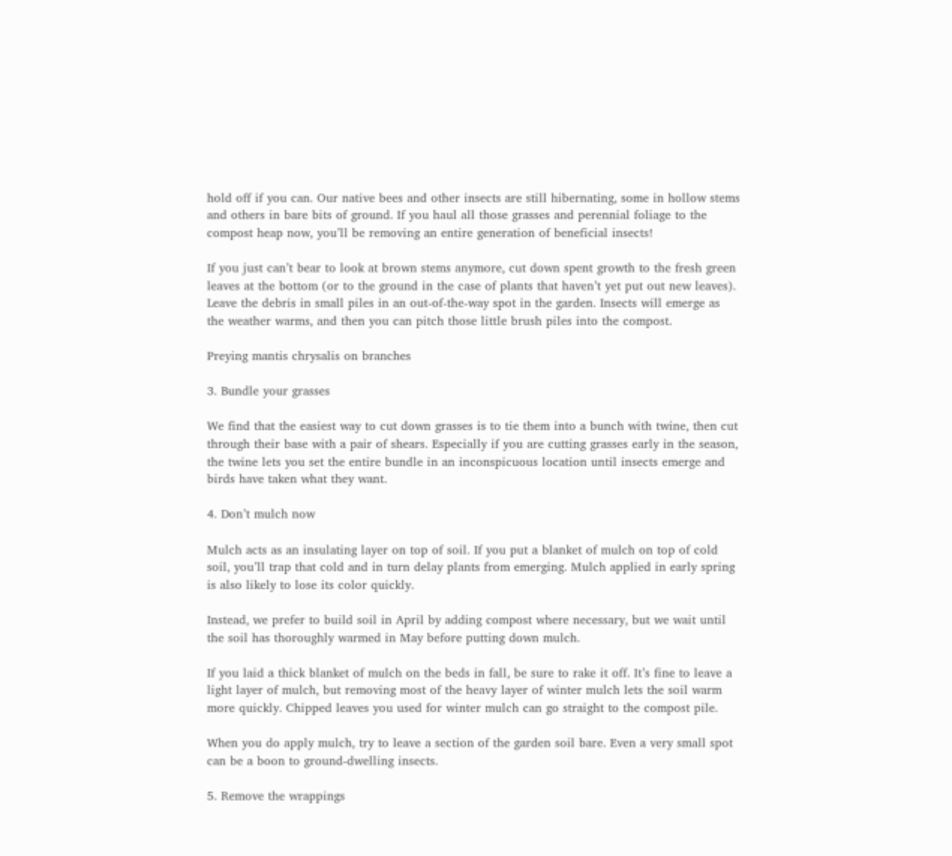hold off if you can. Our native bees and other insects are still hibernating, some in hollow stems and others in bare bits of ground. If you haul all those grasses and perennial foliage to the compost heap now, you’ll be removing an entire generation of beneficial insects!

If you just can’t bear to look at brown stems anymore, cut down spent growth to the fresh green leaves at the bottom (or to the ground in the case of plants that haven’t yet put out new leaves). Leave the debris in small piles in an out-of-the-way spot in the garden. Insects will emerge as the weather warms, and then you can pitch those little brush piles into the compost.

Preying mantis chrysalis on branches

3. Bundle your grasses

We find that the easiest way to cut down grasses is to tie them into a bunch with twine, then cut through their base with a pair of shears. Especially if you are cutting grasses early in the season, the twine lets you set the entire bundle in an inconspicuous location until insects emerge and birds have taken what they want.

4. Don’t mulch now

Mulch acts as an insulating layer on top of soil. If you put a blanket of mulch on top of cold soil, you’ll trap that cold and in turn delay plants from emerging. Mulch applied in early spring is also likely to lose its color quickly.

Instead, we prefer to build soil in April by adding compost where necessary, but we wait until the soil has thoroughly warmed in May before putting down mulch.

If you laid a thick blanket of mulch on the beds in fall, be sure to rake it off. It’s fine to leave a light layer of mulch, but removing most of the heavy layer of winter mulch lets the soil warm more quickly. Chipped leaves you used for winter mulch can go straight to the compost pile.

When you do apply mulch, try to leave a section of the garden soil bare. Even a very small spot can be a boon to ground-dwelling insects.

5. Remove the wrappings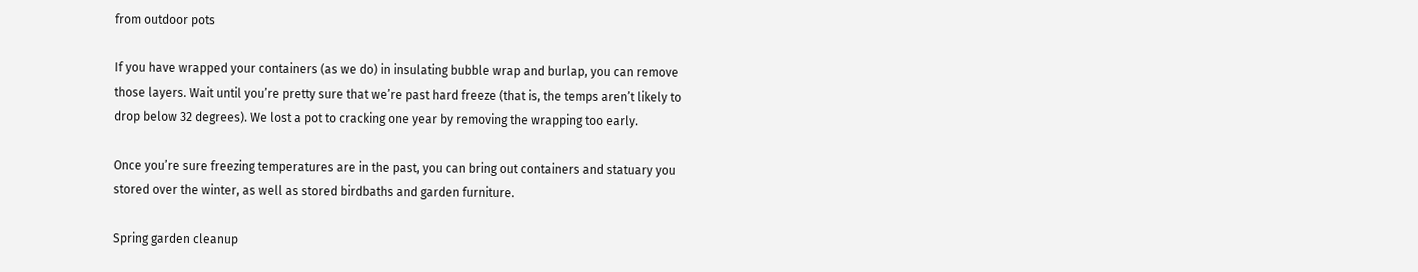from outdoor pots

If you have wrapped your containers (as we do) in insulating bubble wrap and burlap, you can remove those layers. Wait until you’re pretty sure that we’re past hard freeze (that is, the temps aren’t likely to drop below 32 degrees). We lost a pot to cracking one year by removing the wrapping too early.

Once you’re sure freezing temperatures are in the past, you can bring out containers and statuary you stored over the winter, as well as stored birdbaths and garden furniture.

Spring garden cleanup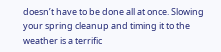doesn’t have to be done all at once. Slowing your spring cleanup and timing it to the weather is a terrific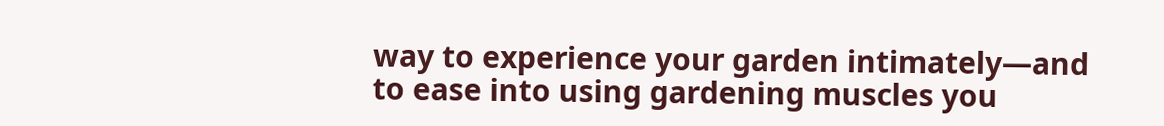way to experience your garden intimately—and to ease into using gardening muscles you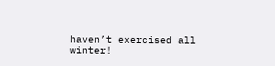haven’t exercised all winter!